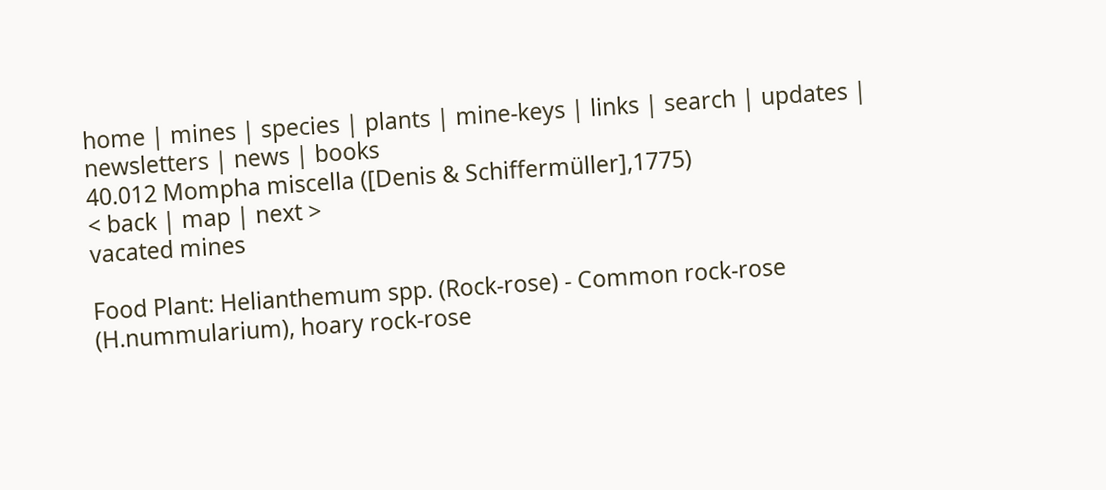home | mines | species | plants | mine-keys | links | search | updates | newsletters | news | books
40.012 Mompha miscella ([Denis & Schiffermüller],1775)
< back | map | next >
vacated mines

Food Plant: Helianthemum spp. (Rock-rose) - Common rock-rose (H.nummularium), hoary rock-rose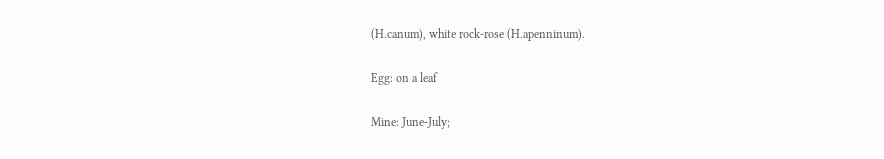(H.canum), white rock-rose (H.apenninum).

Egg: on a leaf

Mine: June-July;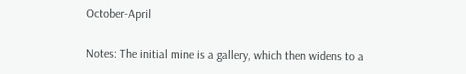October-April

Notes: The initial mine is a gallery, which then widens to a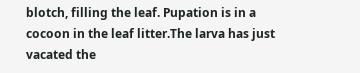blotch, filling the leaf. Pupation is in a cocoon in the leaf litter.The larva has just vacated the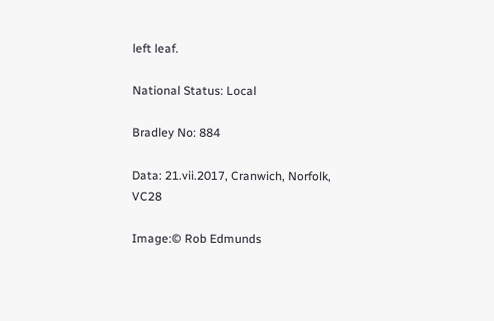left leaf.

National Status: Local

Bradley No: 884

Data: 21.vii.2017, Cranwich, Norfolk, VC28

Image:© Rob Edmunds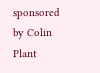sponsored by Colin Plant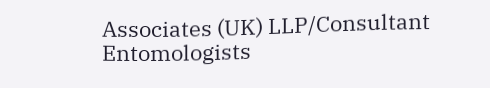Associates (UK) LLP/Consultant Entomologists